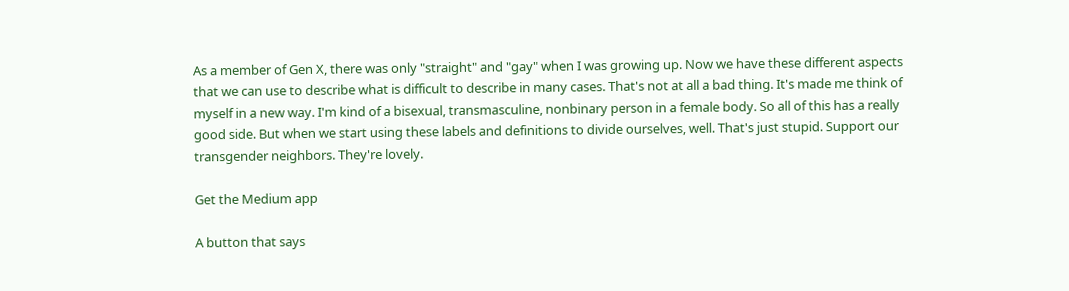As a member of Gen X, there was only "straight" and "gay" when I was growing up. Now we have these different aspects that we can use to describe what is difficult to describe in many cases. That's not at all a bad thing. It's made me think of myself in a new way. I'm kind of a bisexual, transmasculine, nonbinary person in a female body. So all of this has a really good side. But when we start using these labels and definitions to divide ourselves, well. That's just stupid. Support our transgender neighbors. They're lovely.

Get the Medium app

A button that says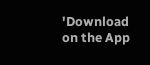'Download on the App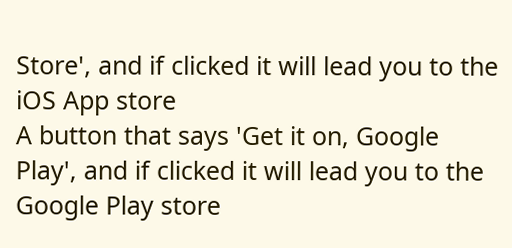Store', and if clicked it will lead you to the iOS App store
A button that says 'Get it on, Google Play', and if clicked it will lead you to the Google Play store